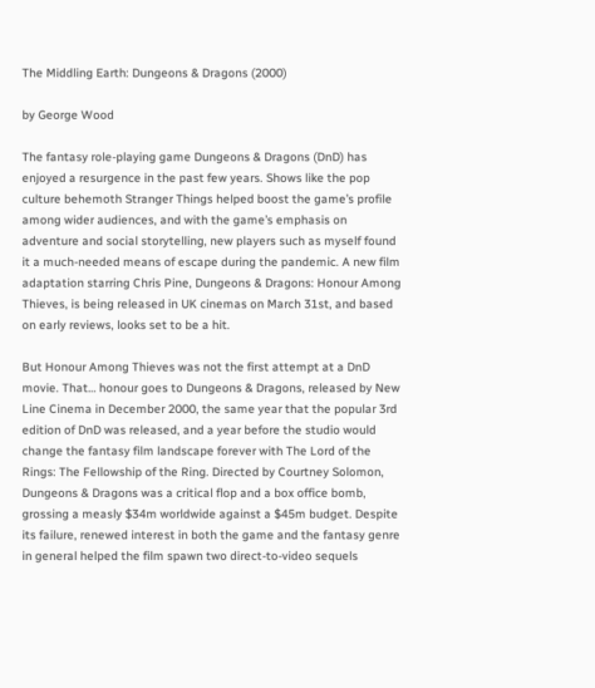The Middling Earth: Dungeons & Dragons (2000)

by George Wood

The fantasy role-playing game Dungeons & Dragons (DnD) has enjoyed a resurgence in the past few years. Shows like the pop culture behemoth Stranger Things helped boost the game’s profile among wider audiences, and with the game’s emphasis on adventure and social storytelling, new players such as myself found it a much-needed means of escape during the pandemic. A new film adaptation starring Chris Pine, Dungeons & Dragons: Honour Among Thieves, is being released in UK cinemas on March 31st, and based on early reviews, looks set to be a hit.

But Honour Among Thieves was not the first attempt at a DnD movie. That… honour goes to Dungeons & Dragons, released by New Line Cinema in December 2000, the same year that the popular 3rd edition of DnD was released, and a year before the studio would change the fantasy film landscape forever with The Lord of the Rings: The Fellowship of the Ring. Directed by Courtney Solomon, Dungeons & Dragons was a critical flop and a box office bomb, grossing a measly $34m worldwide against a $45m budget. Despite its failure, renewed interest in both the game and the fantasy genre in general helped the film spawn two direct-to-video sequels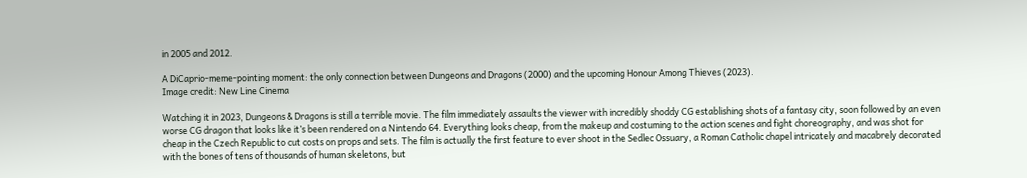in 2005 and 2012.

A DiCaprio-meme-pointing moment: the only connection between Dungeons and Dragons (2000) and the upcoming Honour Among Thieves (2023).
Image credit: New Line Cinema

Watching it in 2023, Dungeons & Dragons is still a terrible movie. The film immediately assaults the viewer with incredibly shoddy CG establishing shots of a fantasy city, soon followed by an even worse CG dragon that looks like it’s been rendered on a Nintendo 64. Everything looks cheap, from the makeup and costuming to the action scenes and fight choreography, and was shot for cheap in the Czech Republic to cut costs on props and sets. The film is actually the first feature to ever shoot in the Sedlec Ossuary, a Roman Catholic chapel intricately and macabrely decorated with the bones of tens of thousands of human skeletons, but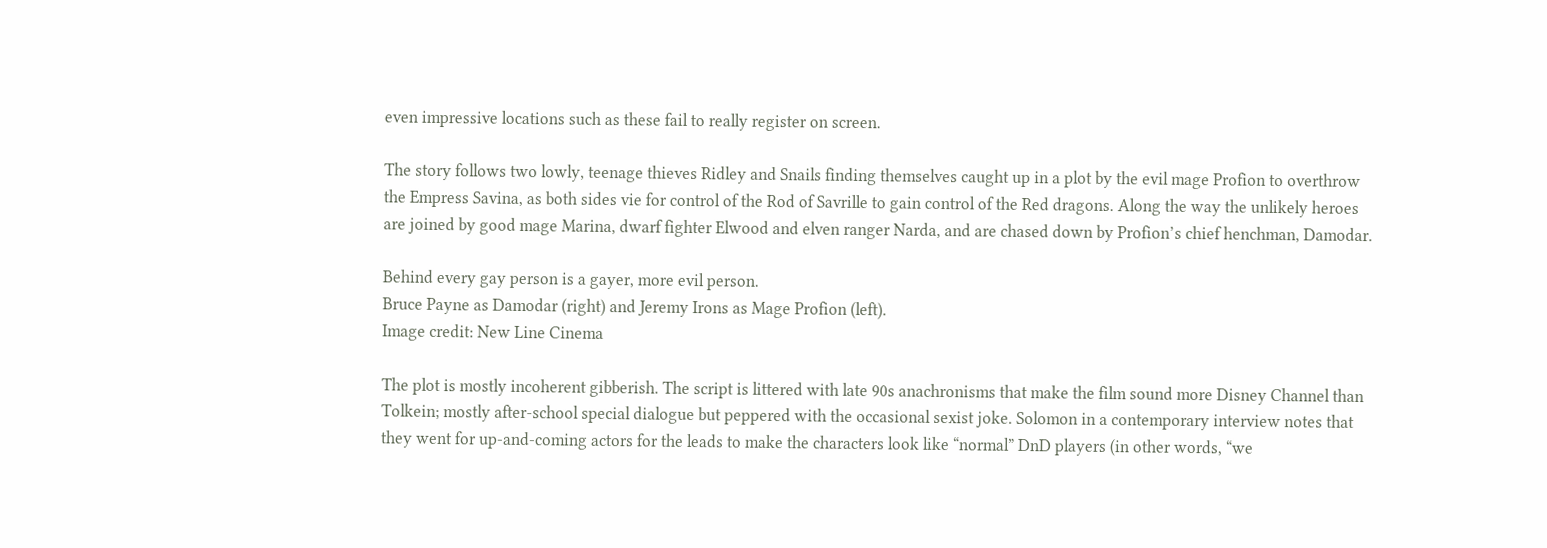even impressive locations such as these fail to really register on screen.

The story follows two lowly, teenage thieves Ridley and Snails finding themselves caught up in a plot by the evil mage Profion to overthrow the Empress Savina, as both sides vie for control of the Rod of Savrille to gain control of the Red dragons. Along the way the unlikely heroes are joined by good mage Marina, dwarf fighter Elwood and elven ranger Narda, and are chased down by Profion’s chief henchman, Damodar.

Behind every gay person is a gayer, more evil person.
Bruce Payne as Damodar (right) and Jeremy Irons as Mage Profion (left).
Image credit: New Line Cinema

The plot is mostly incoherent gibberish. The script is littered with late 90s anachronisms that make the film sound more Disney Channel than Tolkein; mostly after-school special dialogue but peppered with the occasional sexist joke. Solomon in a contemporary interview notes that they went for up-and-coming actors for the leads to make the characters look like “normal” DnD players (in other words, “we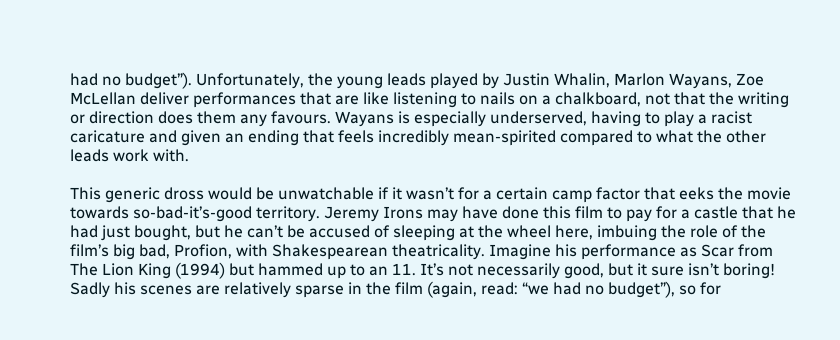had no budget”). Unfortunately, the young leads played by Justin Whalin, Marlon Wayans, Zoe McLellan deliver performances that are like listening to nails on a chalkboard, not that the writing or direction does them any favours. Wayans is especially underserved, having to play a racist caricature and given an ending that feels incredibly mean-spirited compared to what the other leads work with.

This generic dross would be unwatchable if it wasn’t for a certain camp factor that eeks the movie towards so-bad-it’s-good territory. Jeremy Irons may have done this film to pay for a castle that he had just bought, but he can’t be accused of sleeping at the wheel here, imbuing the role of the film’s big bad, Profion, with Shakespearean theatricality. Imagine his performance as Scar from The Lion King (1994) but hammed up to an 11. It’s not necessarily good, but it sure isn’t boring! Sadly his scenes are relatively sparse in the film (again, read: “we had no budget”), so for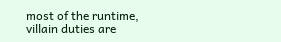most of the runtime, villain duties are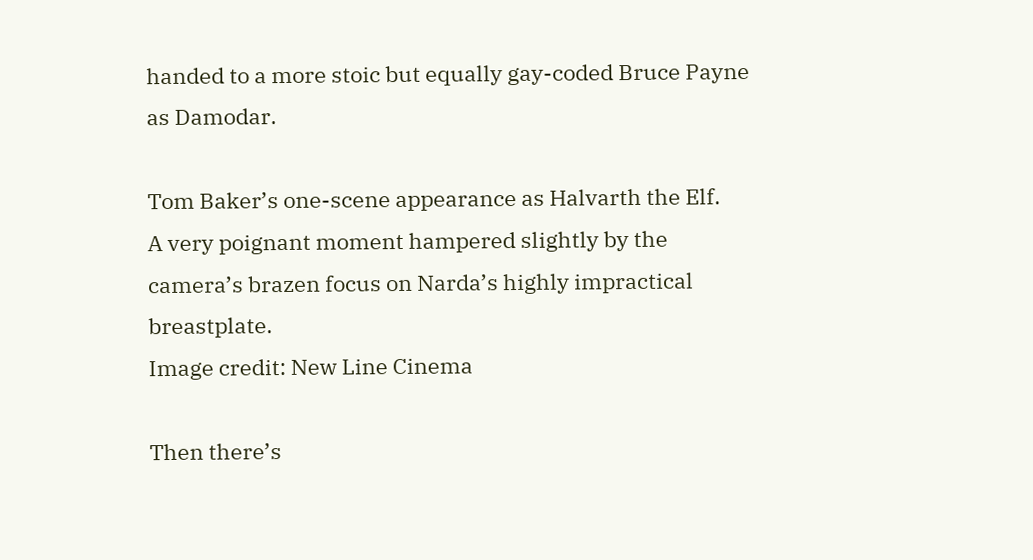handed to a more stoic but equally gay-coded Bruce Payne as Damodar.

Tom Baker’s one-scene appearance as Halvarth the Elf.
A very poignant moment hampered slightly by the camera’s brazen focus on Narda’s highly impractical breastplate.
Image credit: New Line Cinema

Then there’s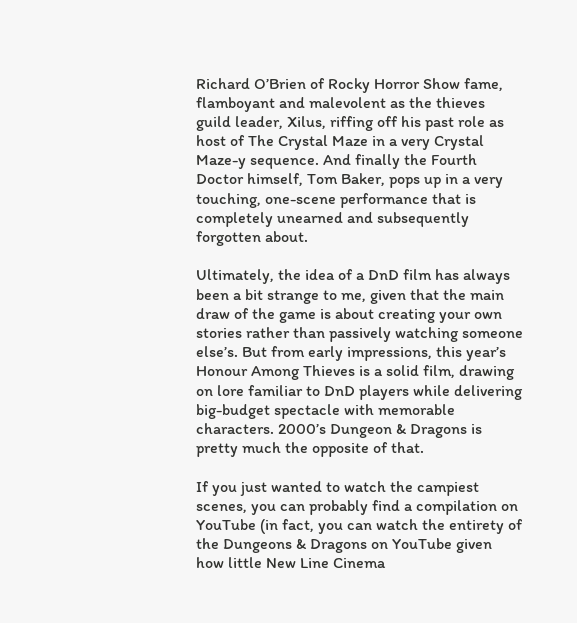Richard O’Brien of Rocky Horror Show fame, flamboyant and malevolent as the thieves guild leader, Xilus, riffing off his past role as host of The Crystal Maze in a very Crystal Maze-y sequence. And finally the Fourth Doctor himself, Tom Baker, pops up in a very touching, one-scene performance that is completely unearned and subsequently forgotten about.

Ultimately, the idea of a DnD film has always been a bit strange to me, given that the main draw of the game is about creating your own stories rather than passively watching someone else’s. But from early impressions, this year’s Honour Among Thieves is a solid film, drawing on lore familiar to DnD players while delivering big-budget spectacle with memorable characters. 2000’s Dungeon & Dragons is pretty much the opposite of that.

If you just wanted to watch the campiest scenes, you can probably find a compilation on YouTube (in fact, you can watch the entirety of the Dungeons & Dragons on YouTube given how little New Line Cinema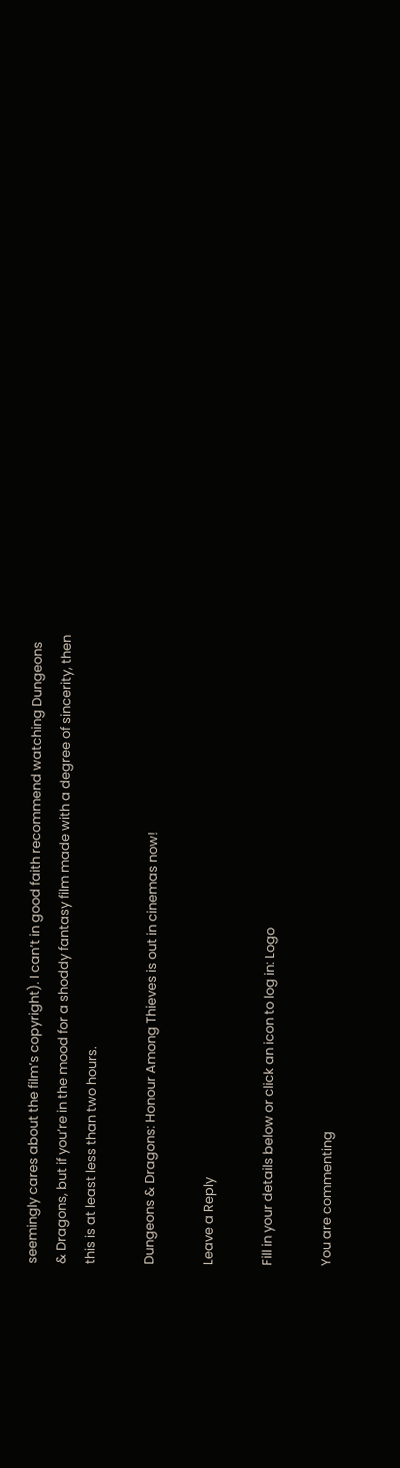seemingly cares about the film’s copyright). I can’t in good faith recommend watching Dungeons & Dragons, but if you’re in the mood for a shoddy fantasy film made with a degree of sincerity, then this is at least less than two hours.

Dungeons & Dragons: Honour Among Thieves is out in cinemas now!

Leave a Reply

Fill in your details below or click an icon to log in: Logo

You are commenting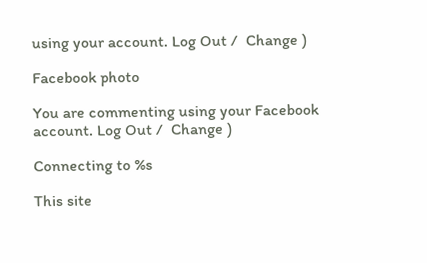using your account. Log Out /  Change )

Facebook photo

You are commenting using your Facebook account. Log Out /  Change )

Connecting to %s

This site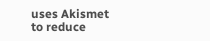uses Akismet to reduce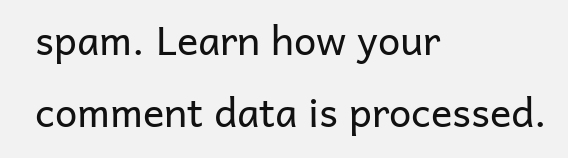spam. Learn how your comment data is processed.